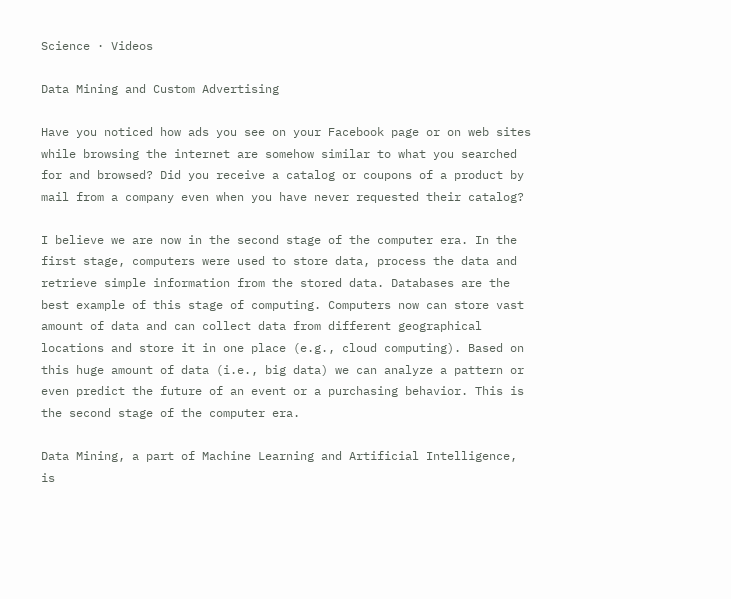Science · Videos

Data Mining and Custom Advertising

Have you noticed how ads you see on your Facebook page or on web sites while browsing the internet are somehow similar to what you searched for and browsed? Did you receive a catalog or coupons of a product by mail from a company even when you have never requested their catalog?

I believe we are now in the second stage of the computer era. In the first stage, computers were used to store data, process the data and retrieve simple information from the stored data. Databases are the best example of this stage of computing. Computers now can store vast amount of data and can collect data from different geographical locations and store it in one place (e.g., cloud computing). Based on this huge amount of data (i.e., big data) we can analyze a pattern or even predict the future of an event or a purchasing behavior. This is the second stage of the computer era.

Data Mining, a part of Machine Learning and Artificial Intelligence, is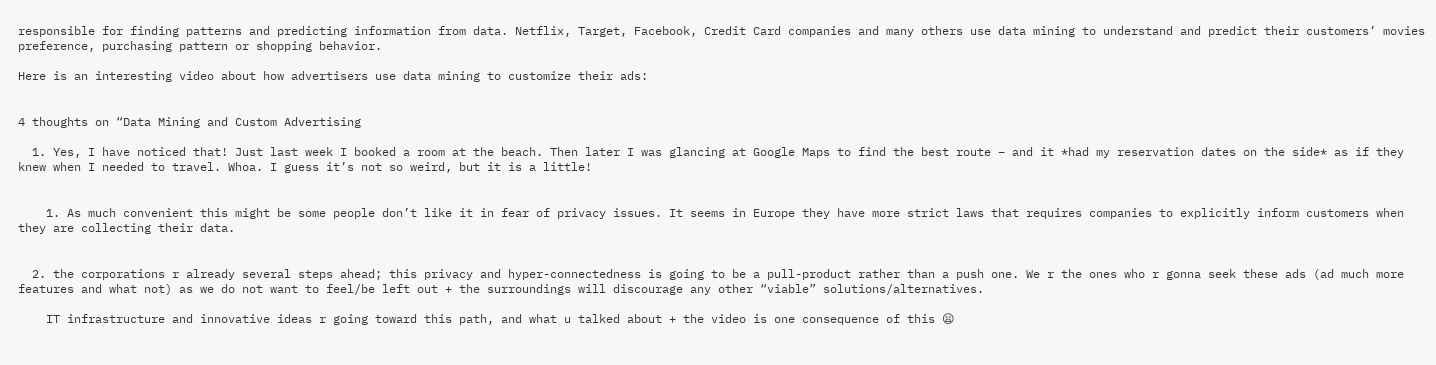responsible for finding patterns and predicting information from data. Netflix, Target, Facebook, Credit Card companies and many others use data mining to understand and predict their customers’ movies preference, purchasing pattern or shopping behavior.

Here is an interesting video about how advertisers use data mining to customize their ads:


4 thoughts on “Data Mining and Custom Advertising

  1. Yes, I have noticed that! Just last week I booked a room at the beach. Then later I was glancing at Google Maps to find the best route – and it *had my reservation dates on the side* as if they knew when I needed to travel. Whoa. I guess it’s not so weird, but it is a little!


    1. As much convenient this might be some people don’t like it in fear of privacy issues. It seems in Europe they have more strict laws that requires companies to explicitly inform customers when they are collecting their data.


  2. the corporations r already several steps ahead; this privacy and hyper-connectedness is going to be a pull-product rather than a push one. We r the ones who r gonna seek these ads (ad much more features and what not) as we do not want to feel/be left out + the surroundings will discourage any other “viable” solutions/alternatives.

    IT infrastructure and innovative ideas r going toward this path, and what u talked about + the video is one consequence of this 😦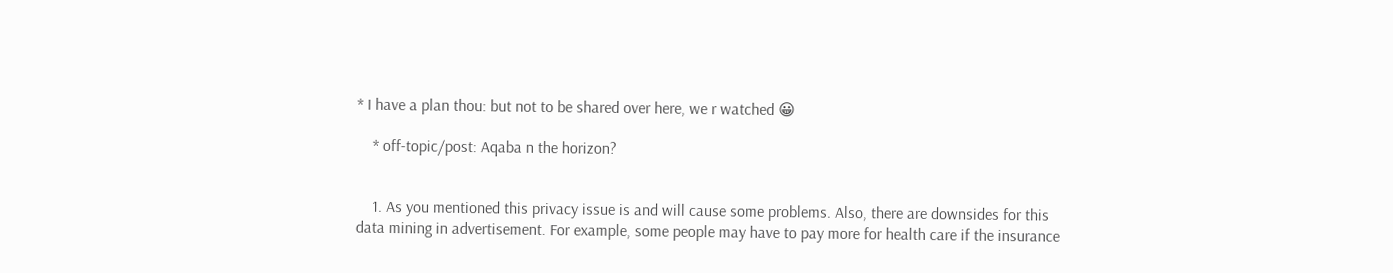* I have a plan thou: but not to be shared over here, we r watched 😀

    * off-topic/post: Aqaba n the horizon?


    1. As you mentioned this privacy issue is and will cause some problems. Also, there are downsides for this data mining in advertisement. For example, some people may have to pay more for health care if the insurance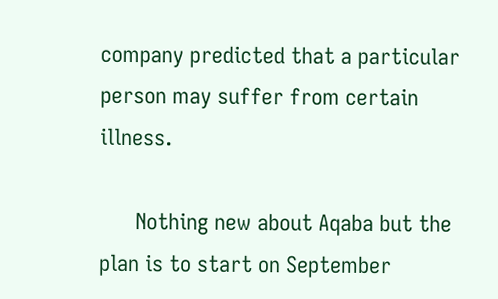company predicted that a particular person may suffer from certain illness.

      Nothing new about Aqaba but the plan is to start on September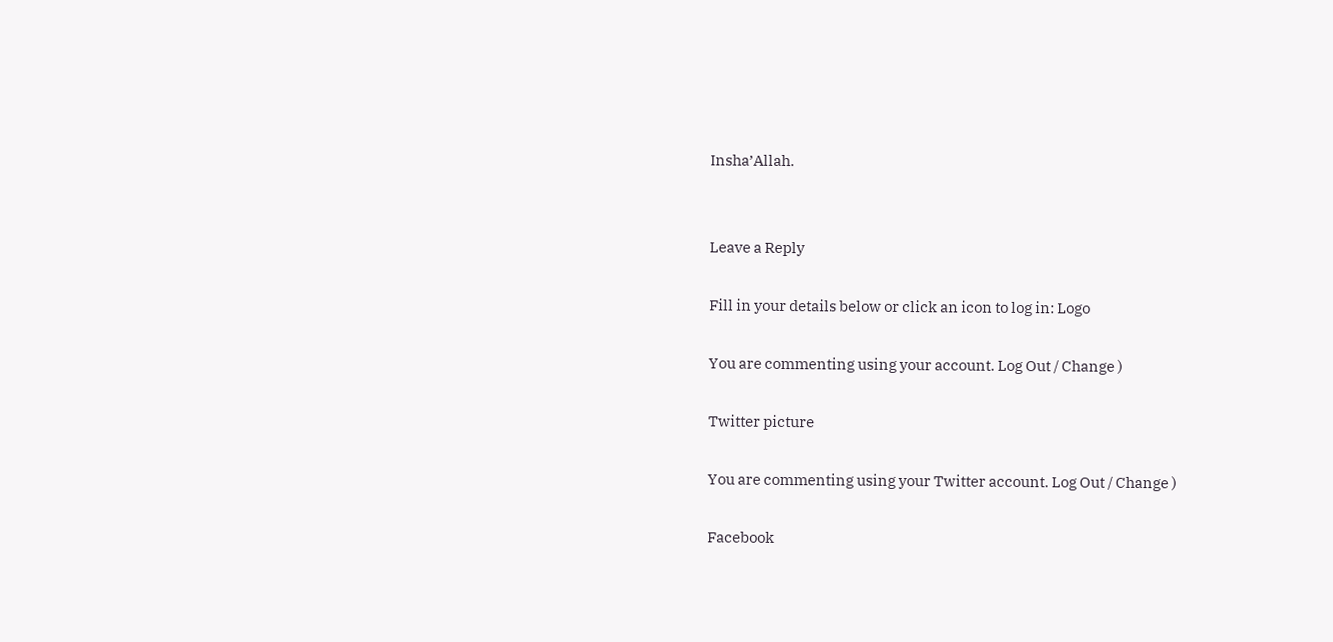Insha’Allah.


Leave a Reply

Fill in your details below or click an icon to log in: Logo

You are commenting using your account. Log Out / Change )

Twitter picture

You are commenting using your Twitter account. Log Out / Change )

Facebook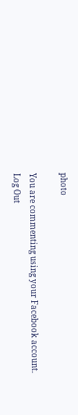photo

You are commenting using your Facebook account. Log Out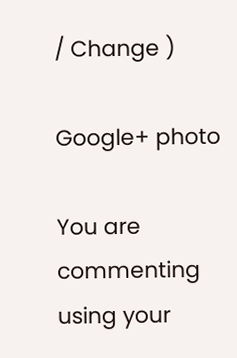/ Change )

Google+ photo

You are commenting using your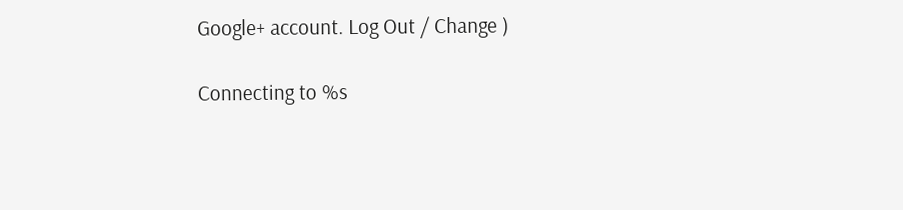Google+ account. Log Out / Change )

Connecting to %s